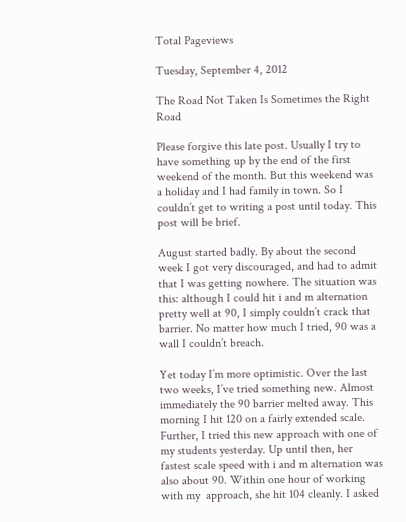Total Pageviews

Tuesday, September 4, 2012

The Road Not Taken Is Sometimes the Right Road

Please forgive this late post. Usually I try to have something up by the end of the first weekend of the month. But this weekend was a holiday and I had family in town. So I couldn’t get to writing a post until today. This post will be brief.

August started badly. By about the second week I got very discouraged, and had to admit that I was getting nowhere. The situation was this: although I could hit i and m alternation pretty well at 90, I simply couldn’t crack that barrier. No matter how much I tried, 90 was a wall I couldn’t breach.

Yet today I’m more optimistic. Over the last two weeks, I’ve tried something new. Almost immediately the 90 barrier melted away. This morning I hit 120 on a fairly extended scale. Further, I tried this new approach with one of my students yesterday. Up until then, her fastest scale speed with i and m alternation was also about 90. Within one hour of working with my  approach, she hit 104 cleanly. I asked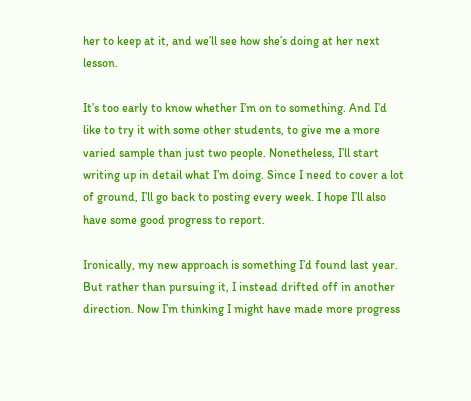her to keep at it, and we’ll see how she’s doing at her next lesson.

It’s too early to know whether I’m on to something. And I’d like to try it with some other students, to give me a more varied sample than just two people. Nonetheless, I’ll start writing up in detail what I’m doing. Since I need to cover a lot of ground, I’ll go back to posting every week. I hope I’ll also have some good progress to report.

Ironically, my new approach is something I’d found last year. But rather than pursuing it, I instead drifted off in another direction. Now I’m thinking I might have made more progress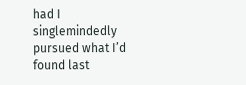had I singlemindedly pursued what I’d found last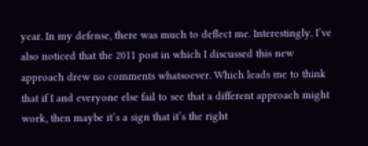year. In my defense, there was much to deflect me. Interestingly, I’ve also noticed that the 2011 post in which I discussed this new approach drew no comments whatsoever. Which leads me to think that if I and everyone else fail to see that a different approach might work, then maybe it’s a sign that it’s the right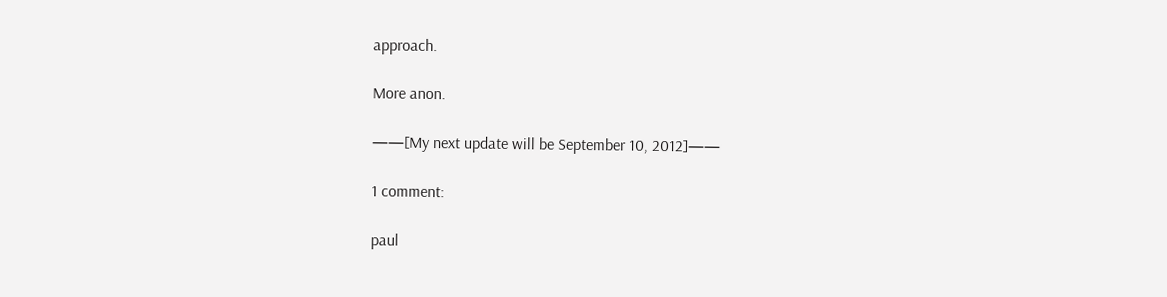approach.

More anon.

——[My next update will be September 10, 2012]——

1 comment:

paul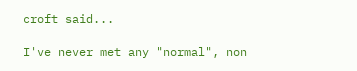croft said...

I've never met any "normal", non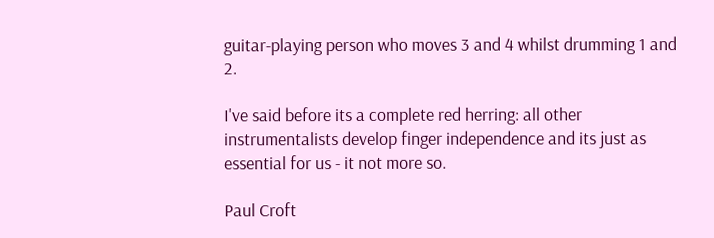guitar-playing person who moves 3 and 4 whilst drumming 1 and 2.

I've said before its a complete red herring: all other instrumentalists develop finger independence and its just as essential for us - it not more so.

Paul Croft